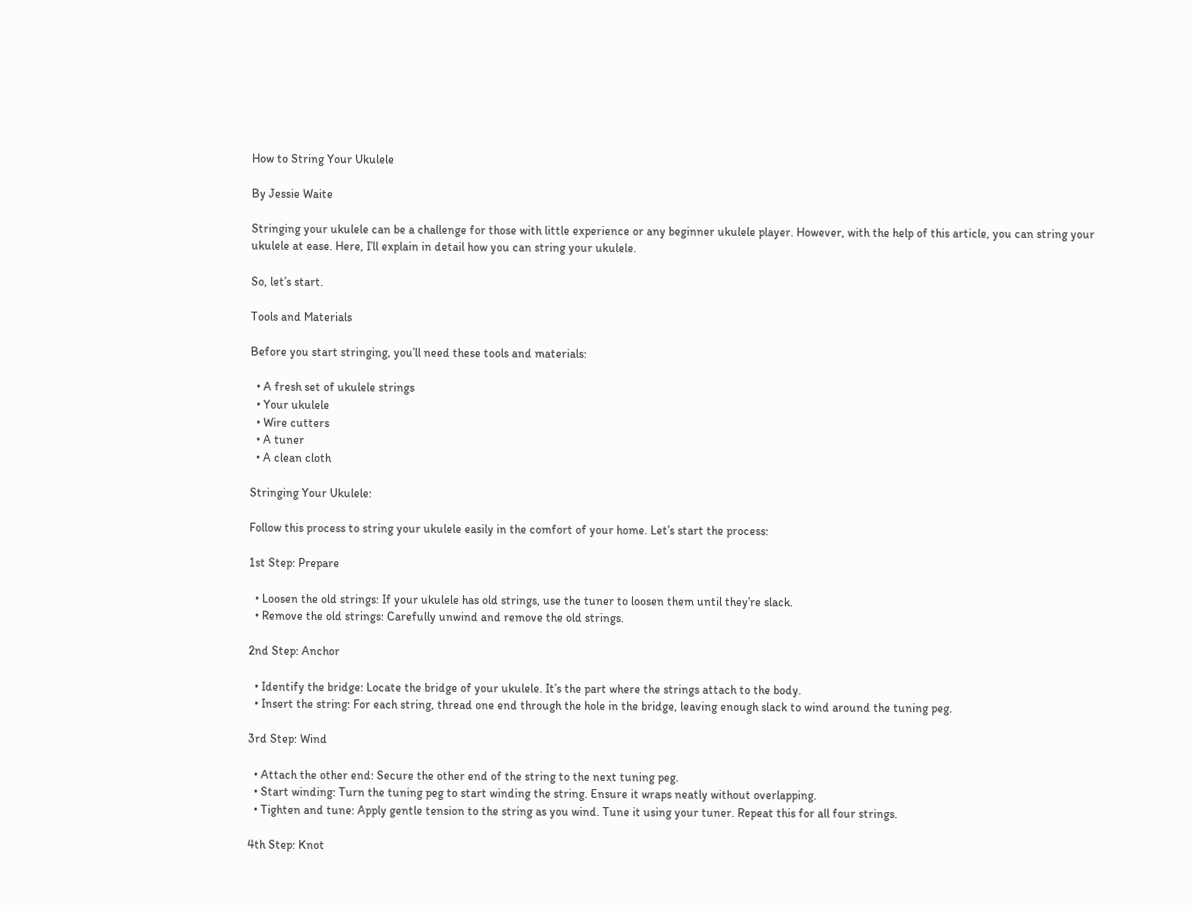How to String Your Ukulele

By Jessie Waite

Stringing your ukulele can be a challenge for those with little experience or any beginner ukulele player. However, with the help of this article, you can string your ukulele at ease. Here, I’ll explain in detail how you can string your ukulele.

So, let’s start.

Tools and Materials

Before you start stringing, you’ll need these tools and materials:

  • A fresh set of ukulele strings
  • Your ukulele
  • Wire cutters
  • A tuner
  • A clean cloth

Stringing Your Ukulele:

Follow this process to string your ukulele easily in the comfort of your home. Let’s start the process:

1st Step: Prepare

  • Loosen the old strings: If your ukulele has old strings, use the tuner to loosen them until they’re slack.
  • Remove the old strings: Carefully unwind and remove the old strings.

2nd Step: Anchor

  • Identify the bridge: Locate the bridge of your ukulele. It’s the part where the strings attach to the body.
  • Insert the string: For each string, thread one end through the hole in the bridge, leaving enough slack to wind around the tuning peg.

3rd Step: Wind

  • Attach the other end: Secure the other end of the string to the next tuning peg.
  • Start winding: Turn the tuning peg to start winding the string. Ensure it wraps neatly without overlapping.
  • Tighten and tune: Apply gentle tension to the string as you wind. Tune it using your tuner. Repeat this for all four strings.

4th Step: Knot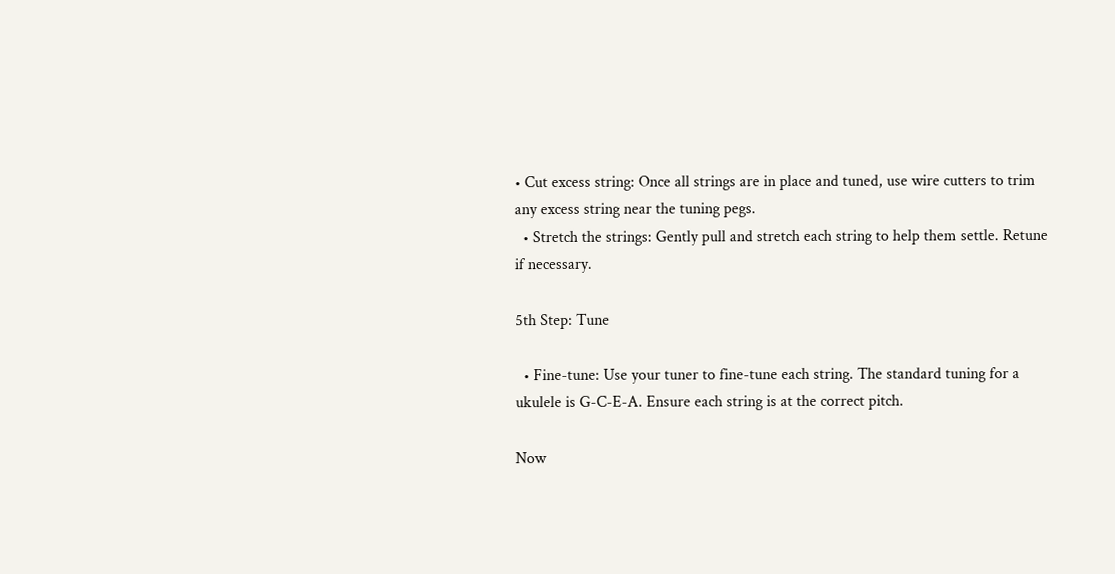• Cut excess string: Once all strings are in place and tuned, use wire cutters to trim any excess string near the tuning pegs.
  • Stretch the strings: Gently pull and stretch each string to help them settle. Retune if necessary.

5th Step: Tune

  • Fine-tune: Use your tuner to fine-tune each string. The standard tuning for a ukulele is G-C-E-A. Ensure each string is at the correct pitch.

Now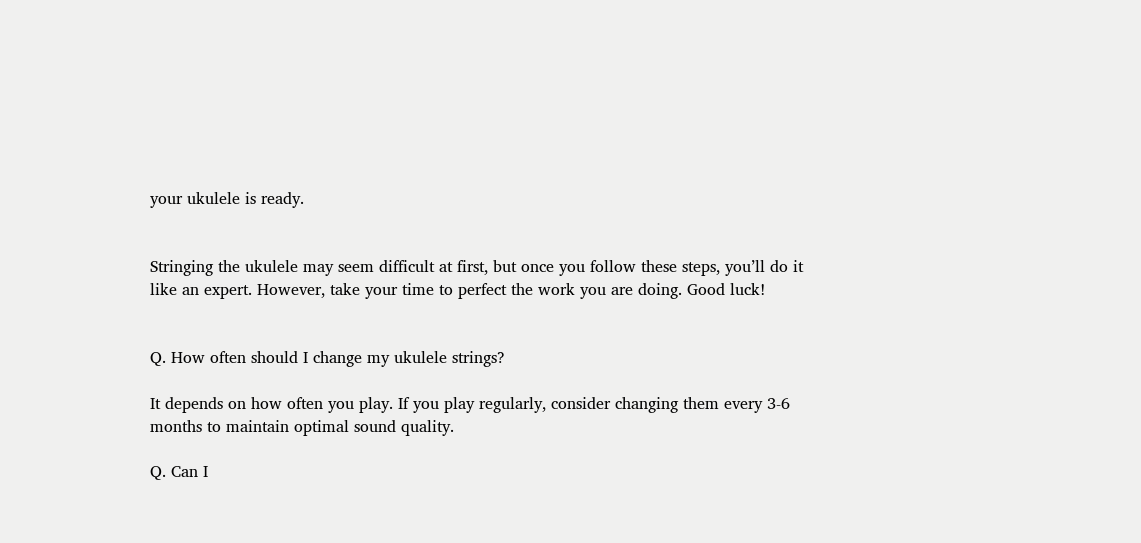your ukulele is ready.


Stringing the ukulele may seem difficult at first, but once you follow these steps, you’ll do it like an expert. However, take your time to perfect the work you are doing. Good luck!


Q. How often should I change my ukulele strings?

It depends on how often you play. If you play regularly, consider changing them every 3-6 months to maintain optimal sound quality.

Q. Can I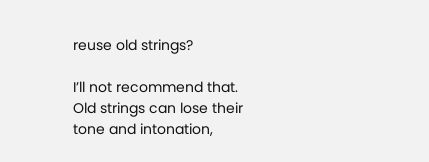reuse old strings?

I’ll not recommend that. Old strings can lose their tone and intonation,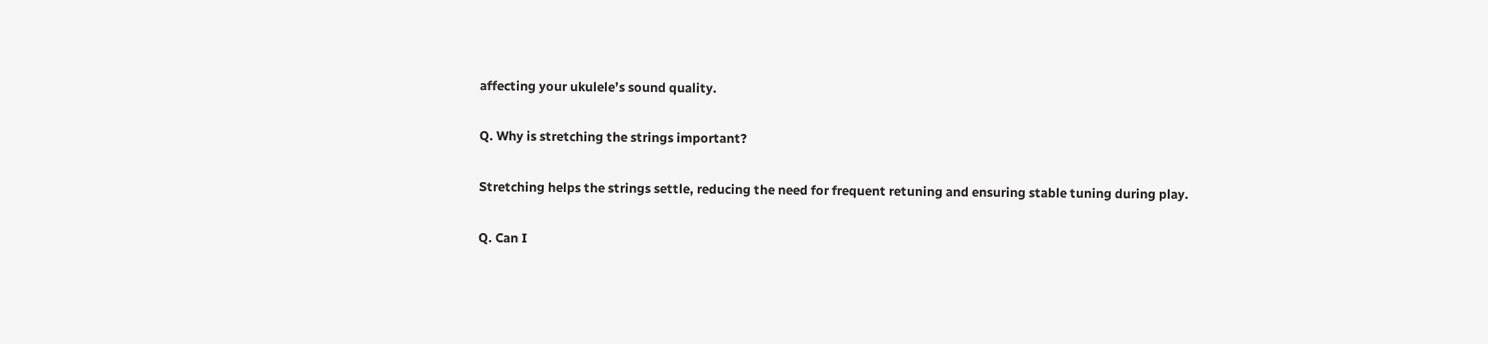affecting your ukulele’s sound quality.

Q. Why is stretching the strings important?

Stretching helps the strings settle, reducing the need for frequent retuning and ensuring stable tuning during play.

Q. Can I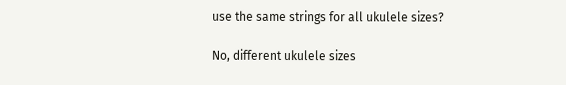use the same strings for all ukulele sizes?

No, different ukulele sizes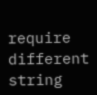require different string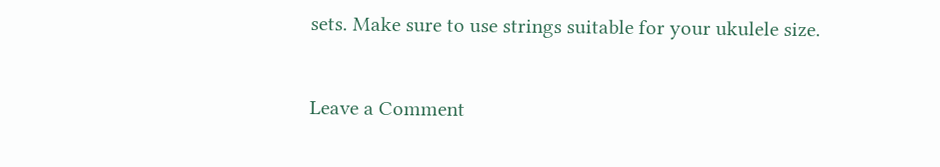sets. Make sure to use strings suitable for your ukulele size.

Leave a Comment